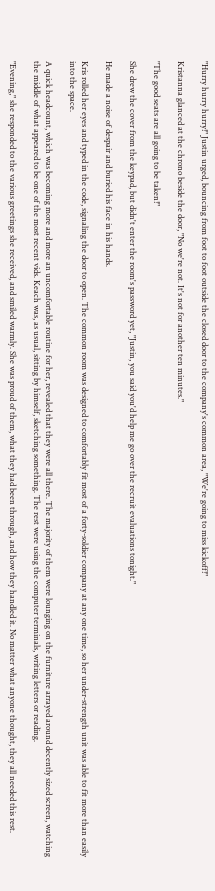"Hurry hurry hurry!" Justin urged, bouncing from foot to foot outside the closed door to the company's common area, "We're going to miss kickoff!"

Kristanna glanced at the chrono beside the door, "No we're not. It's not for another ten minutes."

"The good seats are all going to be taken!"

She drew the cover from the keypad, but didn't enter the room's password yet, "Justin, you said you'd help me go over the recruit evaluations tonight."

He made a noise of despair and buried his face in his hands.

Kris rolled her eyes and typed in the code, signaling the door to open. The common room was designed to comfortably fit most of a forty-soldier company at any one time, so her under-strength unit was able to fit more than easily into the space.

A quick headcount, which was becoming more and more an uncomfortable routine for her, revealed that they were all there. The majority of them were lounging on the furniture arrayed around decently sized screen, watching the middle of what appeared to be one of the most recent vids. Keach was, as usual, sitting by himself, sketching something. The rest were using the computer terminals, writing letters or reading.

"Evening," she responded to the various greetings she received, and smiled warmly. She was proud of them, what they had been through, and how they handled it. No matter what anyone thought, they all needed this rest.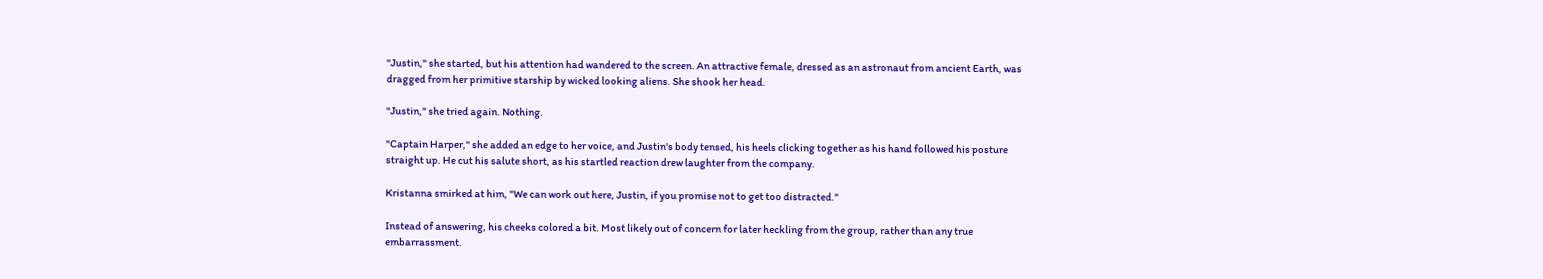"Justin," she started, but his attention had wandered to the screen. An attractive female, dressed as an astronaut from ancient Earth, was dragged from her primitive starship by wicked looking aliens. She shook her head.

"Justin," she tried again. Nothing.

"Captain Harper," she added an edge to her voice, and Justin's body tensed, his heels clicking together as his hand followed his posture straight up. He cut his salute short, as his startled reaction drew laughter from the company.

Kristanna smirked at him, "We can work out here, Justin, if you promise not to get too distracted."

Instead of answering, his cheeks colored a bit. Most likely out of concern for later heckling from the group, rather than any true embarrassment.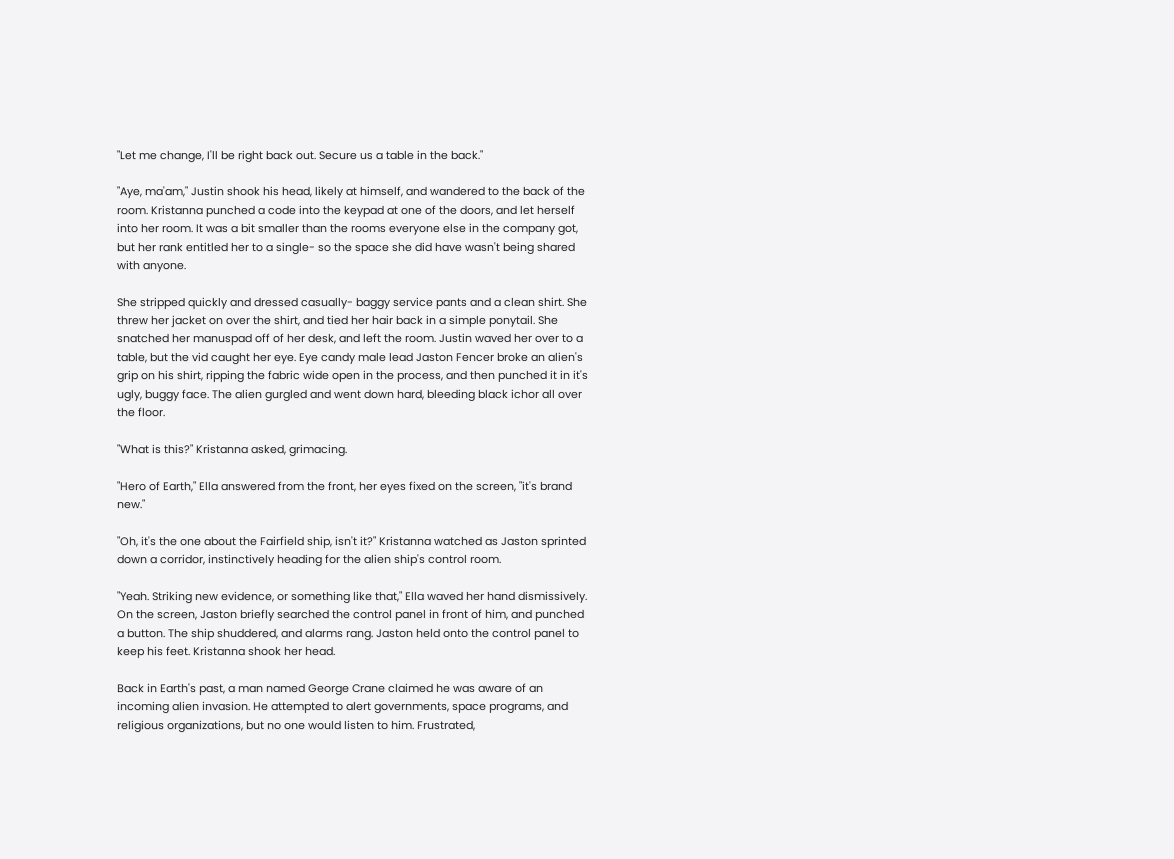"Let me change, I'll be right back out. Secure us a table in the back."

"Aye, ma'am," Justin shook his head, likely at himself, and wandered to the back of the room. Kristanna punched a code into the keypad at one of the doors, and let herself into her room. It was a bit smaller than the rooms everyone else in the company got, but her rank entitled her to a single- so the space she did have wasn't being shared with anyone.

She stripped quickly and dressed casually- baggy service pants and a clean shirt. She threw her jacket on over the shirt, and tied her hair back in a simple ponytail. She snatched her manuspad off of her desk, and left the room. Justin waved her over to a table, but the vid caught her eye. Eye candy male lead Jaston Fencer broke an alien's grip on his shirt, ripping the fabric wide open in the process, and then punched it in it's ugly, buggy face. The alien gurgled and went down hard, bleeding black ichor all over the floor.

"What is this?" Kristanna asked, grimacing.

"Hero of Earth," Ella answered from the front, her eyes fixed on the screen, "it's brand new."

"Oh, it's the one about the Fairfield ship, isn't it?" Kristanna watched as Jaston sprinted down a corridor, instinctively heading for the alien ship's control room.

"Yeah. Striking new evidence, or something like that," Ella waved her hand dismissively. On the screen, Jaston briefly searched the control panel in front of him, and punched a button. The ship shuddered, and alarms rang. Jaston held onto the control panel to keep his feet. Kristanna shook her head.

Back in Earth's past, a man named George Crane claimed he was aware of an incoming alien invasion. He attempted to alert governments, space programs, and religious organizations, but no one would listen to him. Frustrated,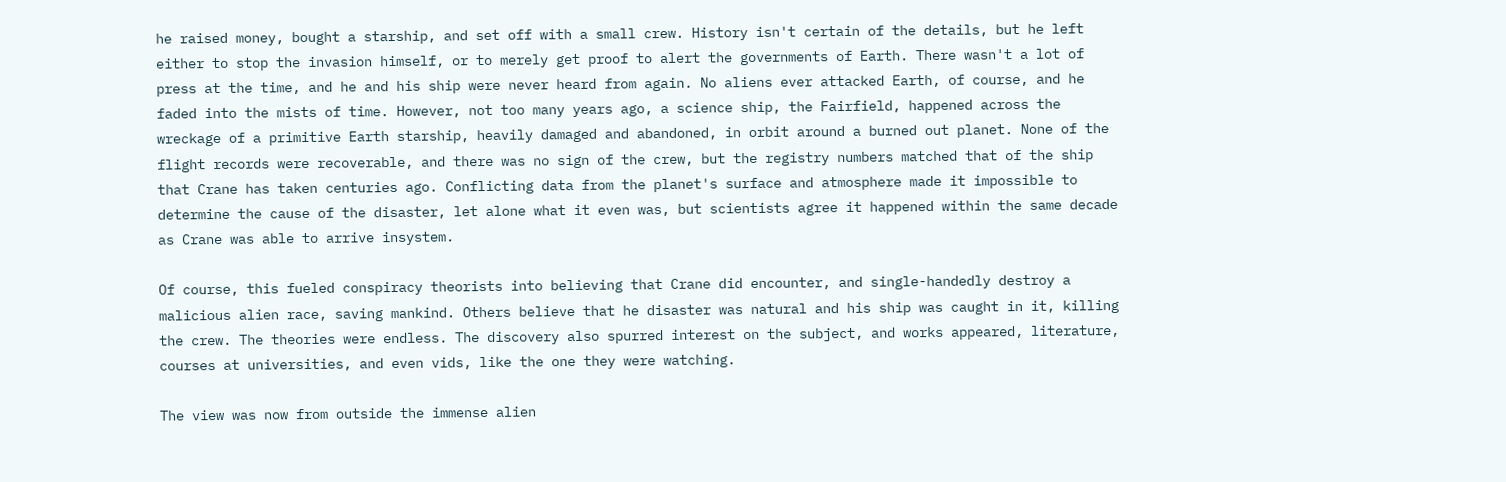he raised money, bought a starship, and set off with a small crew. History isn't certain of the details, but he left either to stop the invasion himself, or to merely get proof to alert the governments of Earth. There wasn't a lot of press at the time, and he and his ship were never heard from again. No aliens ever attacked Earth, of course, and he faded into the mists of time. However, not too many years ago, a science ship, the Fairfield, happened across the wreckage of a primitive Earth starship, heavily damaged and abandoned, in orbit around a burned out planet. None of the flight records were recoverable, and there was no sign of the crew, but the registry numbers matched that of the ship that Crane has taken centuries ago. Conflicting data from the planet's surface and atmosphere made it impossible to determine the cause of the disaster, let alone what it even was, but scientists agree it happened within the same decade as Crane was able to arrive insystem.

Of course, this fueled conspiracy theorists into believing that Crane did encounter, and single-handedly destroy a malicious alien race, saving mankind. Others believe that he disaster was natural and his ship was caught in it, killing the crew. The theories were endless. The discovery also spurred interest on the subject, and works appeared, literature, courses at universities, and even vids, like the one they were watching.

The view was now from outside the immense alien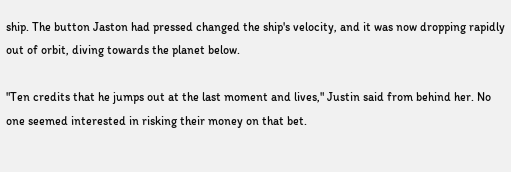ship. The button Jaston had pressed changed the ship's velocity, and it was now dropping rapidly out of orbit, diving towards the planet below.

"Ten credits that he jumps out at the last moment and lives," Justin said from behind her. No one seemed interested in risking their money on that bet.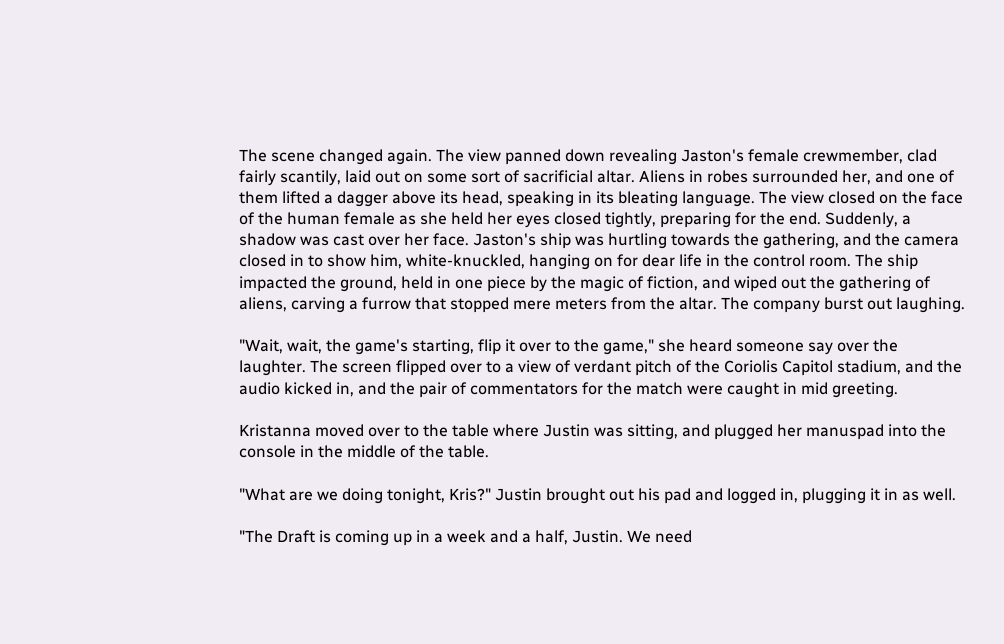The scene changed again. The view panned down revealing Jaston's female crewmember, clad fairly scantily, laid out on some sort of sacrificial altar. Aliens in robes surrounded her, and one of them lifted a dagger above its head, speaking in its bleating language. The view closed on the face of the human female as she held her eyes closed tightly, preparing for the end. Suddenly, a shadow was cast over her face. Jaston's ship was hurtling towards the gathering, and the camera closed in to show him, white-knuckled, hanging on for dear life in the control room. The ship impacted the ground, held in one piece by the magic of fiction, and wiped out the gathering of aliens, carving a furrow that stopped mere meters from the altar. The company burst out laughing.

"Wait, wait, the game's starting, flip it over to the game," she heard someone say over the laughter. The screen flipped over to a view of verdant pitch of the Coriolis Capitol stadium, and the audio kicked in, and the pair of commentators for the match were caught in mid greeting.

Kristanna moved over to the table where Justin was sitting, and plugged her manuspad into the console in the middle of the table.

"What are we doing tonight, Kris?" Justin brought out his pad and logged in, plugging it in as well.

"The Draft is coming up in a week and a half, Justin. We need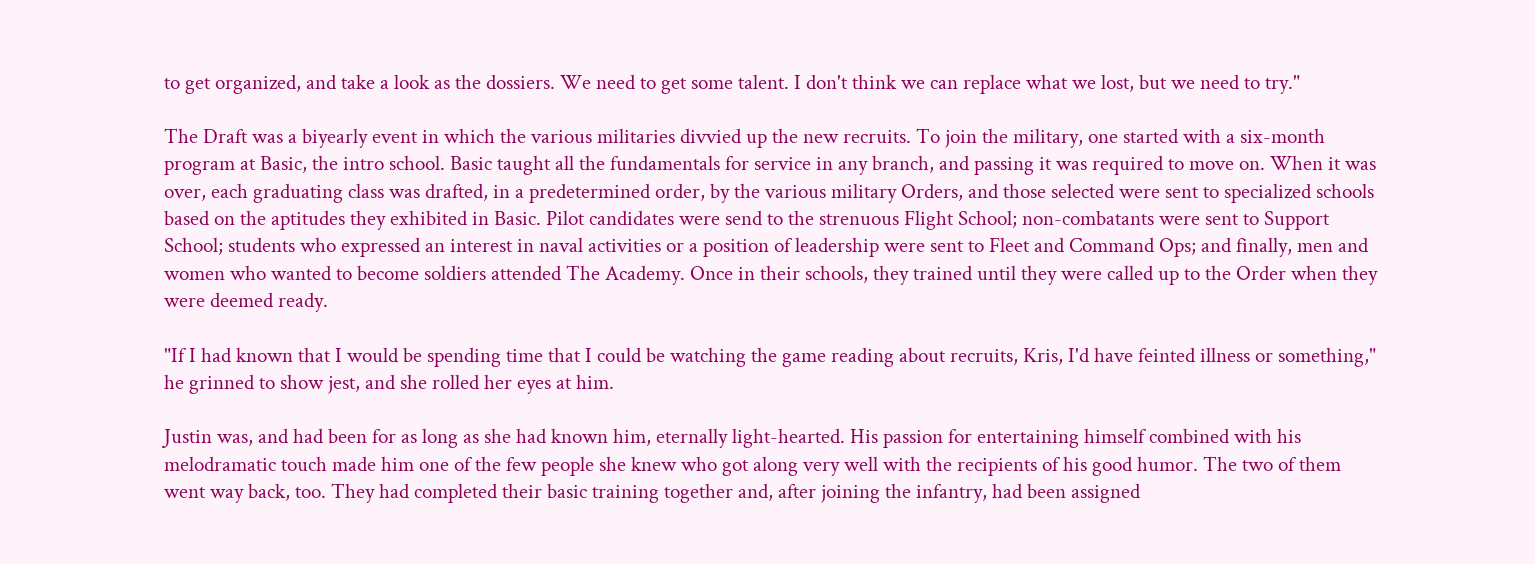to get organized, and take a look as the dossiers. We need to get some talent. I don't think we can replace what we lost, but we need to try."

The Draft was a biyearly event in which the various militaries divvied up the new recruits. To join the military, one started with a six-month program at Basic, the intro school. Basic taught all the fundamentals for service in any branch, and passing it was required to move on. When it was over, each graduating class was drafted, in a predetermined order, by the various military Orders, and those selected were sent to specialized schools based on the aptitudes they exhibited in Basic. Pilot candidates were send to the strenuous Flight School; non-combatants were sent to Support School; students who expressed an interest in naval activities or a position of leadership were sent to Fleet and Command Ops; and finally, men and women who wanted to become soldiers attended The Academy. Once in their schools, they trained until they were called up to the Order when they were deemed ready.

"If I had known that I would be spending time that I could be watching the game reading about recruits, Kris, I'd have feinted illness or something," he grinned to show jest, and she rolled her eyes at him.

Justin was, and had been for as long as she had known him, eternally light-hearted. His passion for entertaining himself combined with his melodramatic touch made him one of the few people she knew who got along very well with the recipients of his good humor. The two of them went way back, too. They had completed their basic training together and, after joining the infantry, had been assigned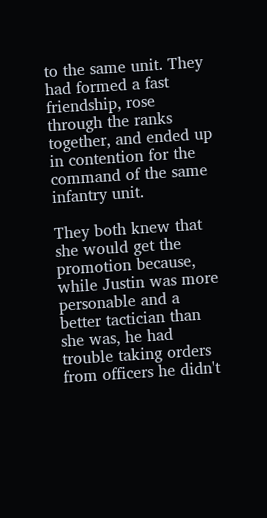to the same unit. They had formed a fast friendship, rose through the ranks together, and ended up in contention for the command of the same infantry unit.

They both knew that she would get the promotion because, while Justin was more personable and a better tactician than she was, he had trouble taking orders from officers he didn't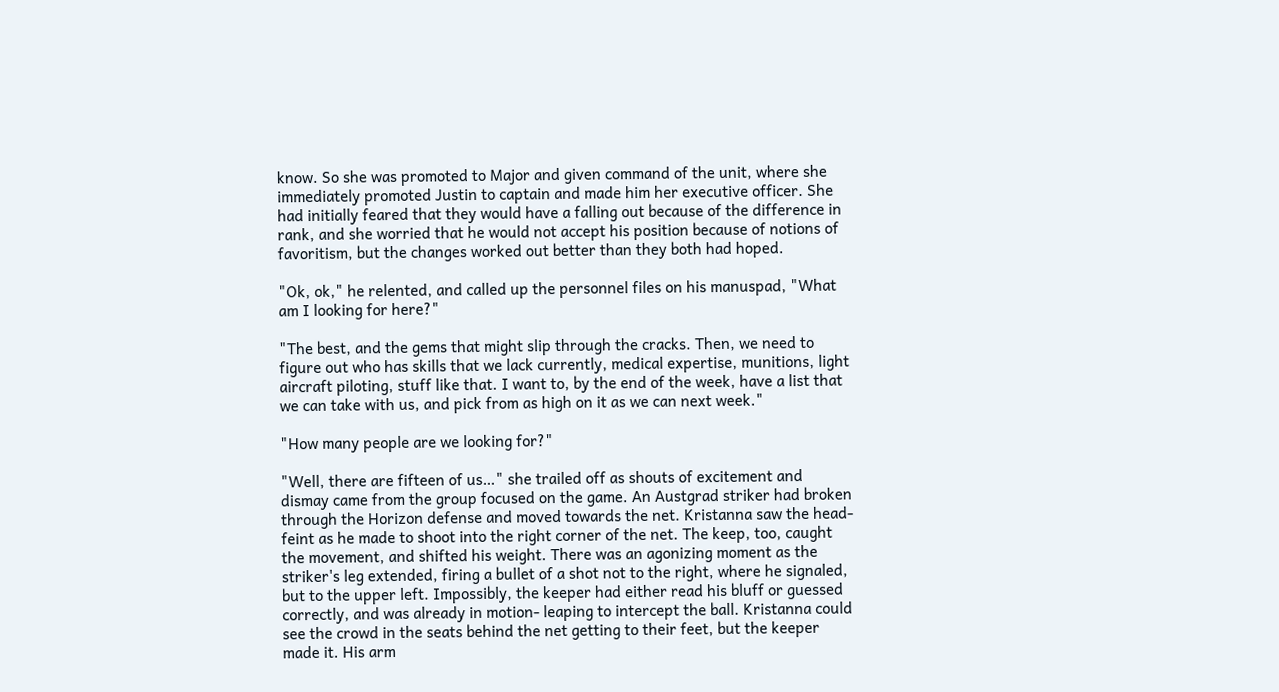know. So she was promoted to Major and given command of the unit, where she immediately promoted Justin to captain and made him her executive officer. She had initially feared that they would have a falling out because of the difference in rank, and she worried that he would not accept his position because of notions of favoritism, but the changes worked out better than they both had hoped.

"Ok, ok," he relented, and called up the personnel files on his manuspad, "What am I looking for here?"

"The best, and the gems that might slip through the cracks. Then, we need to figure out who has skills that we lack currently, medical expertise, munitions, light aircraft piloting, stuff like that. I want to, by the end of the week, have a list that we can take with us, and pick from as high on it as we can next week."

"How many people are we looking for?"

"Well, there are fifteen of us…" she trailed off as shouts of excitement and dismay came from the group focused on the game. An Austgrad striker had broken through the Horizon defense and moved towards the net. Kristanna saw the head-feint as he made to shoot into the right corner of the net. The keep, too, caught the movement, and shifted his weight. There was an agonizing moment as the striker's leg extended, firing a bullet of a shot not to the right, where he signaled, but to the upper left. Impossibly, the keeper had either read his bluff or guessed correctly, and was already in motion- leaping to intercept the ball. Kristanna could see the crowd in the seats behind the net getting to their feet, but the keeper made it. His arm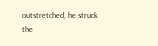outstretched, he struck the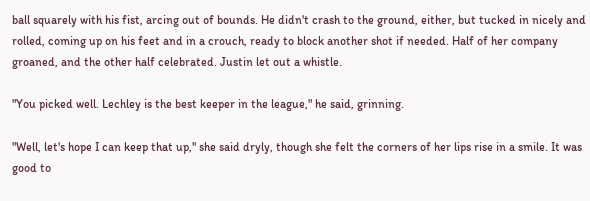ball squarely with his fist, arcing out of bounds. He didn't crash to the ground, either, but tucked in nicely and rolled, coming up on his feet and in a crouch, ready to block another shot if needed. Half of her company groaned, and the other half celebrated. Justin let out a whistle.

"You picked well. Lechley is the best keeper in the league," he said, grinning.

"Well, let's hope I can keep that up," she said dryly, though she felt the corners of her lips rise in a smile. It was good to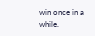win once in a while.